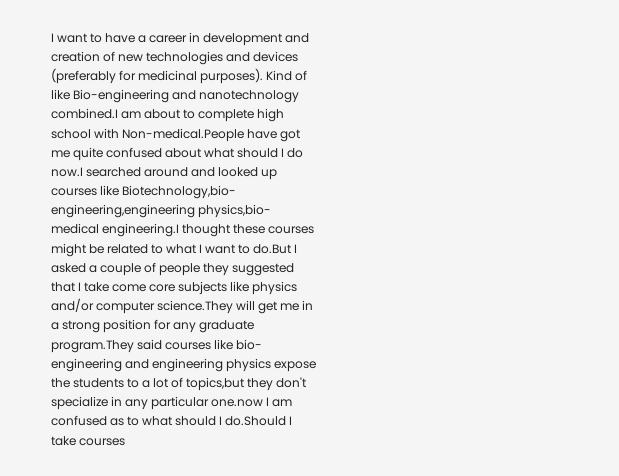I want to have a career in development and creation of new technologies and devices (preferably for medicinal purposes). Kind of like Bio-engineering and nanotechnology combined.I am about to complete high school with Non-medical.People have got me quite confused about what should I do now.I searched around and looked up courses like Biotechnology,bio-engineering,engineering physics,bio-medical engineering.I thought these courses might be related to what I want to do.But I asked a couple of people they suggested that I take come core subjects like physics and/or computer science.They will get me in a strong position for any graduate program.They said courses like bio-engineering and engineering physics expose the students to a lot of topics,but they don't specialize in any particular one.now I am confused as to what should I do.Should I take courses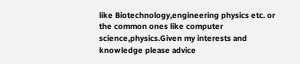like Biotechnology,engineering physics etc. or the common ones like computer science,physics.Given my interests and knowledge please advice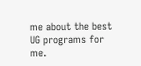me about the best UG programs for me.